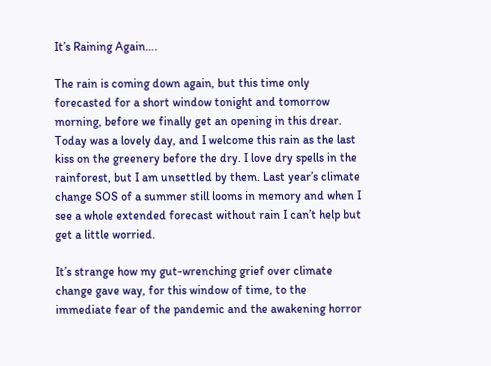It’s Raining Again….

The rain is coming down again, but this time only forecasted for a short window tonight and tomorrow morning, before we finally get an opening in this drear. Today was a lovely day, and I welcome this rain as the last kiss on the greenery before the dry. I love dry spells in the rainforest, but I am unsettled by them. Last year’s climate change SOS of a summer still looms in memory and when I see a whole extended forecast without rain I can’t help but get a little worried.

It’s strange how my gut-wrenching grief over climate change gave way, for this window of time, to the immediate fear of the pandemic and the awakening horror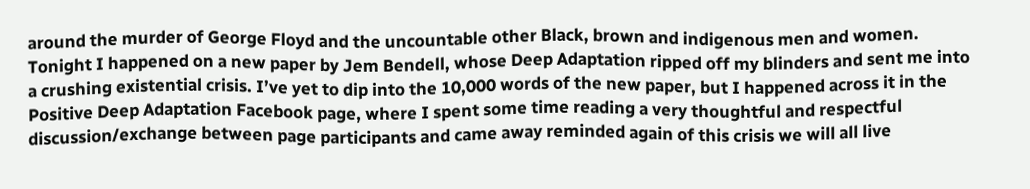around the murder of George Floyd and the uncountable other Black, brown and indigenous men and women. Tonight I happened on a new paper by Jem Bendell, whose Deep Adaptation ripped off my blinders and sent me into a crushing existential crisis. I’ve yet to dip into the 10,000 words of the new paper, but I happened across it in the Positive Deep Adaptation Facebook page, where I spent some time reading a very thoughtful and respectful discussion/exchange between page participants and came away reminded again of this crisis we will all live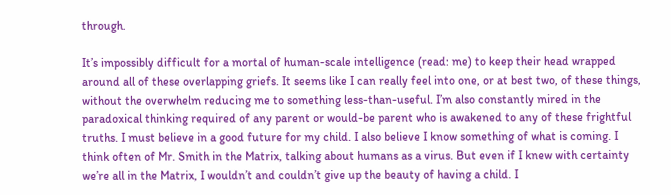through.

It’s impossibly difficult for a mortal of human-scale intelligence (read: me) to keep their head wrapped around all of these overlapping griefs. It seems like I can really feel into one, or at best two, of these things, without the overwhelm reducing me to something less-than-useful. I’m also constantly mired in the paradoxical thinking required of any parent or would-be parent who is awakened to any of these frightful truths. I must believe in a good future for my child. I also believe I know something of what is coming. I think often of Mr. Smith in the Matrix, talking about humans as a virus. But even if I knew with certainty we’re all in the Matrix, I wouldn’t and couldn’t give up the beauty of having a child. I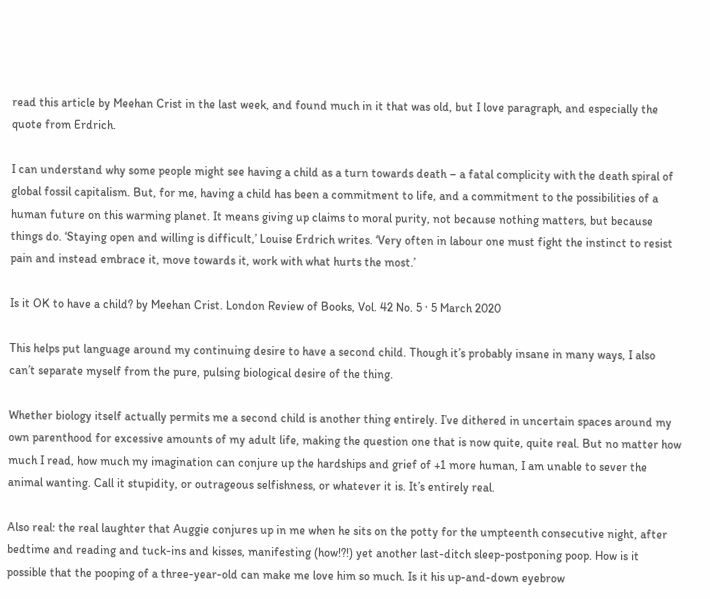read this article by Meehan Crist in the last week, and found much in it that was old, but I love paragraph, and especially the quote from Erdrich.

I can understand why some people might see having a child as a turn towards death – a fatal complicity with the death spiral of global fossil capitalism. But, for me, having a child has been a commitment to life, and a commitment to the possibilities of a human future on this warming planet. It means giving up claims to moral purity, not because nothing matters, but because things do. ‘Staying open and willing is difficult,’ Louise Erdrich writes. ‘Very often in labour one must fight the instinct to resist pain and instead embrace it, move towards it, work with what hurts the most.’

Is it OK to have a child? by Meehan Crist. London Review of Books, Vol. 42 No. 5 · 5 March 2020

This helps put language around my continuing desire to have a second child. Though it’s probably insane in many ways, I also can’t separate myself from the pure, pulsing biological desire of the thing.

Whether biology itself actually permits me a second child is another thing entirely. I’ve dithered in uncertain spaces around my own parenthood for excessive amounts of my adult life, making the question one that is now quite, quite real. But no matter how much I read, how much my imagination can conjure up the hardships and grief of +1 more human, I am unable to sever the animal wanting. Call it stupidity, or outrageous selfishness, or whatever it is. It’s entirely real.

Also real: the real laughter that Auggie conjures up in me when he sits on the potty for the umpteenth consecutive night, after bedtime and reading and tuck-ins and kisses, manifesting (how!?!) yet another last-ditch sleep-postponing poop. How is it possible that the pooping of a three-year-old can make me love him so much. Is it his up-and-down eyebrow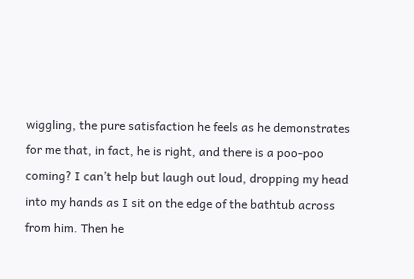wiggling, the pure satisfaction he feels as he demonstrates for me that, in fact, he is right, and there is a poo-poo coming? I can’t help but laugh out loud, dropping my head into my hands as I sit on the edge of the bathtub across from him. Then he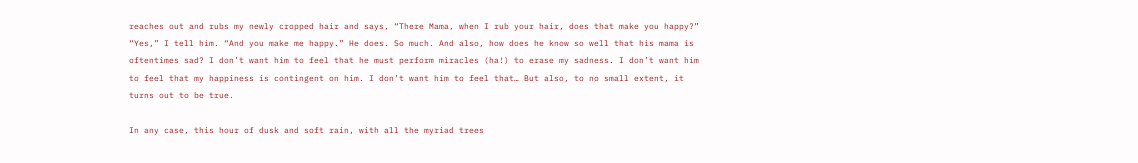reaches out and rubs my newly cropped hair and says, “There Mama, when I rub your hair, does that make you happy?” “Yes,” I tell him. “And you make me happy.” He does. So much. And also, how does he know so well that his mama is oftentimes sad? I don’t want him to feel that he must perform miracles (ha!) to erase my sadness. I don’t want him to feel that my happiness is contingent on him. I don’t want him to feel that… But also, to no small extent, it turns out to be true.

In any case, this hour of dusk and soft rain, with all the myriad trees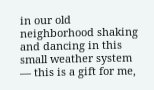in our old neighborhood shaking and dancing in this small weather system — this is a gift for me,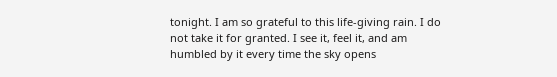tonight. I am so grateful to this life-giving rain. I do not take it for granted. I see it, feel it, and am humbled by it every time the sky opens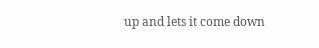up and lets it come down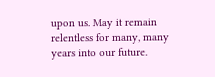upon us. May it remain relentless for many, many years into our future.